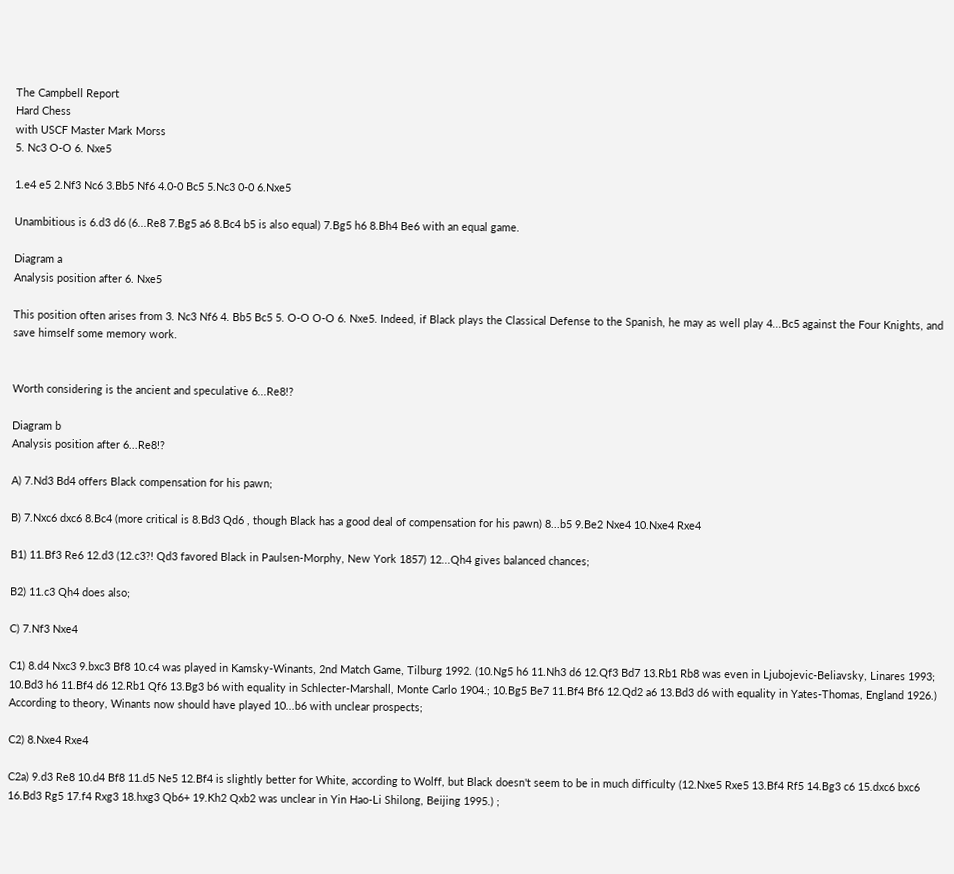The Campbell Report
Hard Chess
with USCF Master Mark Morss
5. Nc3 O-O 6. Nxe5

1.e4 e5 2.Nf3 Nc6 3.Bb5 Nf6 4.0-0 Bc5 5.Nc3 0-0 6.Nxe5

Unambitious is 6.d3 d6 (6...Re8 7.Bg5 a6 8.Bc4 b5 is also equal) 7.Bg5 h6 8.Bh4 Be6 with an equal game.

Diagram a
Analysis position after 6. Nxe5

This position often arises from 3. Nc3 Nf6 4. Bb5 Bc5 5. O-O O-O 6. Nxe5. Indeed, if Black plays the Classical Defense to the Spanish, he may as well play 4...Bc5 against the Four Knights, and save himself some memory work.


Worth considering is the ancient and speculative 6...Re8!?

Diagram b
Analysis position after 6...Re8!?

A) 7.Nd3 Bd4 offers Black compensation for his pawn;

B) 7.Nxc6 dxc6 8.Bc4 (more critical is 8.Bd3 Qd6 , though Black has a good deal of compensation for his pawn) 8...b5 9.Be2 Nxe4 10.Nxe4 Rxe4

B1) 11.Bf3 Re6 12.d3 (12.c3?! Qd3 favored Black in Paulsen-Morphy, New York 1857) 12...Qh4 gives balanced chances;

B2) 11.c3 Qh4 does also;

C) 7.Nf3 Nxe4

C1) 8.d4 Nxc3 9.bxc3 Bf8 10.c4 was played in Kamsky-Winants, 2nd Match Game, Tilburg 1992. (10.Ng5 h6 11.Nh3 d6 12.Qf3 Bd7 13.Rb1 Rb8 was even in Ljubojevic-Beliavsky, Linares 1993; 10.Bd3 h6 11.Bf4 d6 12.Rb1 Qf6 13.Bg3 b6 with equality in Schlecter-Marshall, Monte Carlo 1904.; 10.Bg5 Be7 11.Bf4 Bf6 12.Qd2 a6 13.Bd3 d6 with equality in Yates-Thomas, England 1926.) According to theory, Winants now should have played 10...b6 with unclear prospects;

C2) 8.Nxe4 Rxe4

C2a) 9.d3 Re8 10.d4 Bf8 11.d5 Ne5 12.Bf4 is slightly better for White, according to Wolff, but Black doesn't seem to be in much difficulty (12.Nxe5 Rxe5 13.Bf4 Rf5 14.Bg3 c6 15.dxc6 bxc6 16.Bd3 Rg5 17.f4 Rxg3 18.hxg3 Qb6+ 19.Kh2 Qxb2 was unclear in Yin Hao-Li Shilong, Beijing 1995.) ;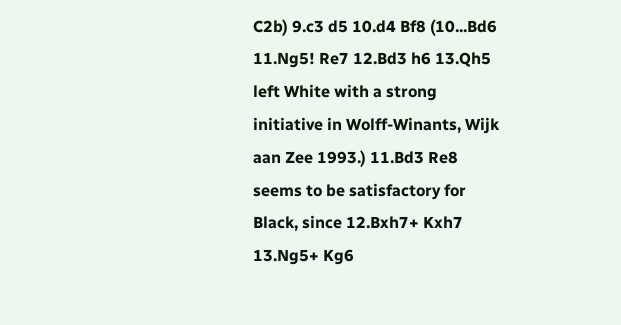C2b) 9.c3 d5 10.d4 Bf8 (10...Bd6 11.Ng5! Re7 12.Bd3 h6 13.Qh5 left White with a strong initiative in Wolff-Winants, Wijk aan Zee 1993.) 11.Bd3 Re8 seems to be satisfactory for Black, since 12.Bxh7+ Kxh7 13.Ng5+ Kg6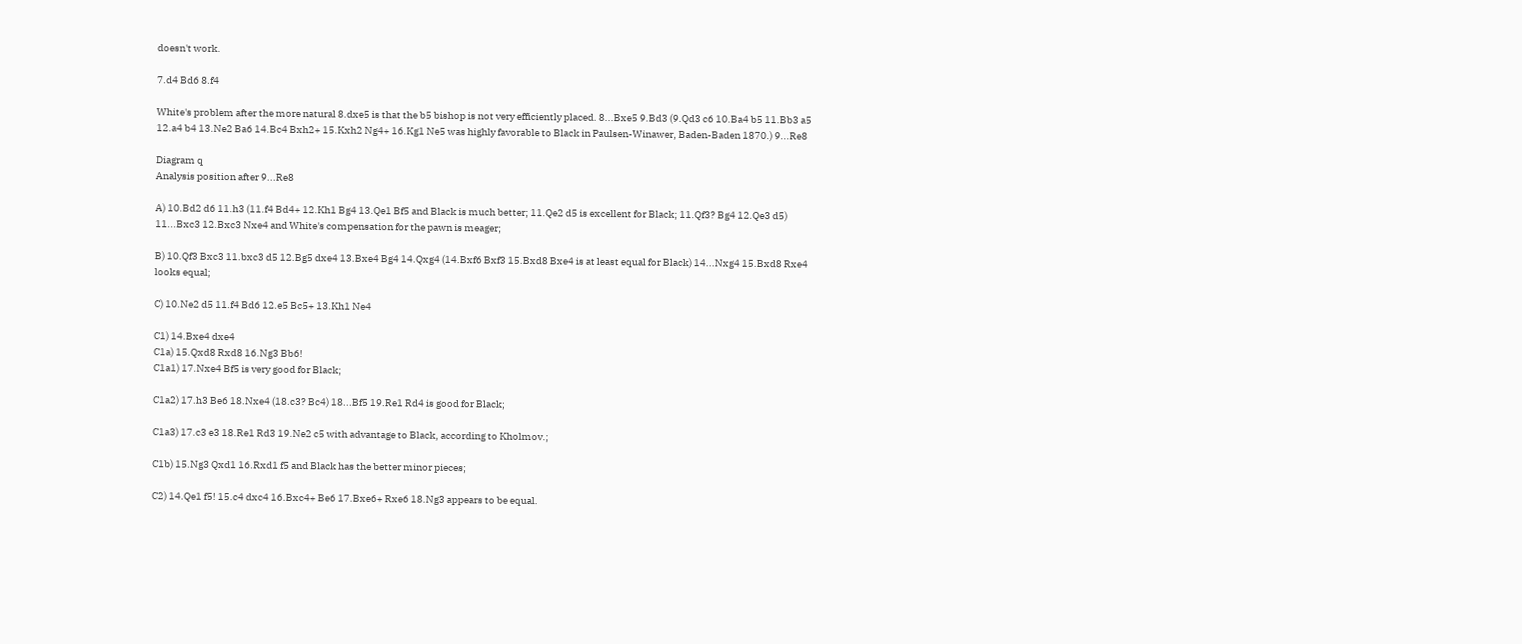doesn't work.

7.d4 Bd6 8.f4

White's problem after the more natural 8.dxe5 is that the b5 bishop is not very efficiently placed. 8...Bxe5 9.Bd3 (9.Qd3 c6 10.Ba4 b5 11.Bb3 a5 12.a4 b4 13.Ne2 Ba6 14.Bc4 Bxh2+ 15.Kxh2 Ng4+ 16.Kg1 Ne5 was highly favorable to Black in Paulsen-Winawer, Baden-Baden 1870.) 9...Re8

Diagram q
Analysis position after 9...Re8

A) 10.Bd2 d6 11.h3 (11.f4 Bd4+ 12.Kh1 Bg4 13.Qe1 Bf5 and Black is much better; 11.Qe2 d5 is excellent for Black; 11.Qf3? Bg4 12.Qe3 d5) 11...Bxc3 12.Bxc3 Nxe4 and White's compensation for the pawn is meager;

B) 10.Qf3 Bxc3 11.bxc3 d5 12.Bg5 dxe4 13.Bxe4 Bg4 14.Qxg4 (14.Bxf6 Bxf3 15.Bxd8 Bxe4 is at least equal for Black) 14...Nxg4 15.Bxd8 Rxe4 looks equal;

C) 10.Ne2 d5 11.f4 Bd6 12.e5 Bc5+ 13.Kh1 Ne4

C1) 14.Bxe4 dxe4
C1a) 15.Qxd8 Rxd8 16.Ng3 Bb6!
C1a1) 17.Nxe4 Bf5 is very good for Black;

C1a2) 17.h3 Be6 18.Nxe4 (18.c3? Bc4) 18...Bf5 19.Re1 Rd4 is good for Black;

C1a3) 17.c3 e3 18.Re1 Rd3 19.Ne2 c5 with advantage to Black, according to Kholmov.;

C1b) 15.Ng3 Qxd1 16.Rxd1 f5 and Black has the better minor pieces;

C2) 14.Qe1 f5! 15.c4 dxc4 16.Bxc4+ Be6 17.Bxe6+ Rxe6 18.Ng3 appears to be equal.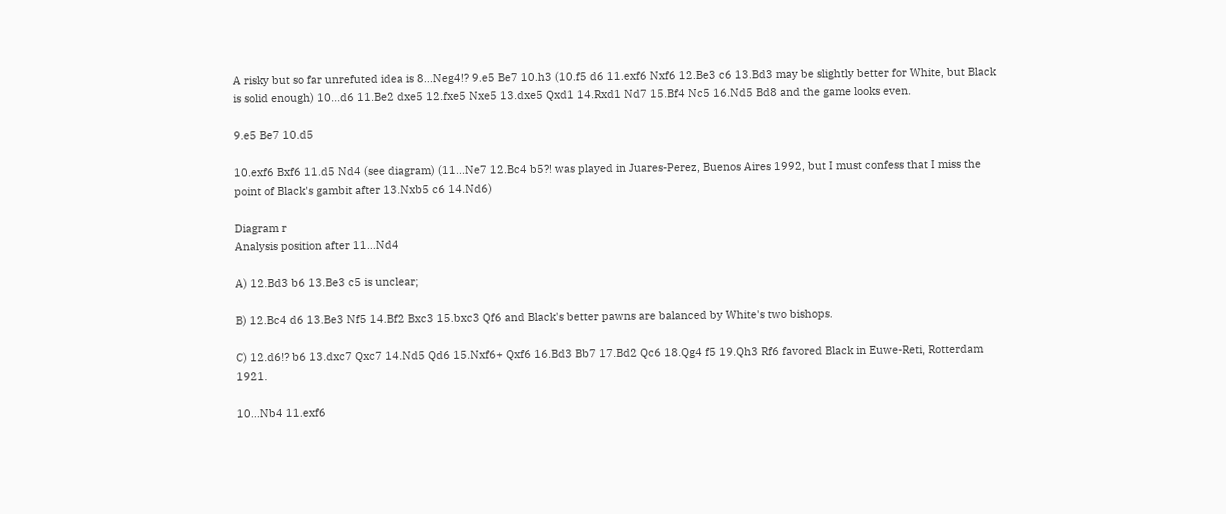A risky but so far unrefuted idea is 8...Neg4!? 9.e5 Be7 10.h3 (10.f5 d6 11.exf6 Nxf6 12.Be3 c6 13.Bd3 may be slightly better for White, but Black is solid enough) 10...d6 11.Be2 dxe5 12.fxe5 Nxe5 13.dxe5 Qxd1 14.Rxd1 Nd7 15.Bf4 Nc5 16.Nd5 Bd8 and the game looks even.

9.e5 Be7 10.d5

10.exf6 Bxf6 11.d5 Nd4 (see diagram) (11...Ne7 12.Bc4 b5?! was played in Juares-Perez, Buenos Aires 1992, but I must confess that I miss the point of Black's gambit after 13.Nxb5 c6 14.Nd6)

Diagram r
Analysis position after 11...Nd4

A) 12.Bd3 b6 13.Be3 c5 is unclear;

B) 12.Bc4 d6 13.Be3 Nf5 14.Bf2 Bxc3 15.bxc3 Qf6 and Black's better pawns are balanced by White's two bishops.

C) 12.d6!? b6 13.dxc7 Qxc7 14.Nd5 Qd6 15.Nxf6+ Qxf6 16.Bd3 Bb7 17.Bd2 Qc6 18.Qg4 f5 19.Qh3 Rf6 favored Black in Euwe-Reti, Rotterdam 1921.

10...Nb4 11.exf6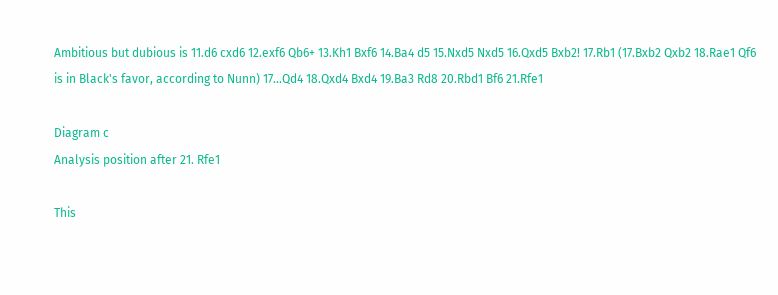Ambitious but dubious is 11.d6 cxd6 12.exf6 Qb6+ 13.Kh1 Bxf6 14.Ba4 d5 15.Nxd5 Nxd5 16.Qxd5 Bxb2! 17.Rb1 (17.Bxb2 Qxb2 18.Rae1 Qf6 is in Black's favor, according to Nunn) 17...Qd4 18.Qxd4 Bxd4 19.Ba3 Rd8 20.Rbd1 Bf6 21.Rfe1

Diagram c
Analysis position after 21. Rfe1

This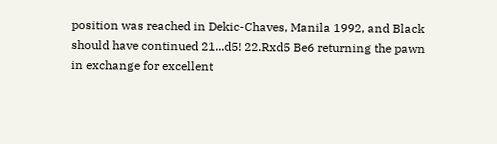position was reached in Dekic-Chaves, Manila 1992, and Black should have continued 21...d5! 22.Rxd5 Be6 returning the pawn in exchange for excellent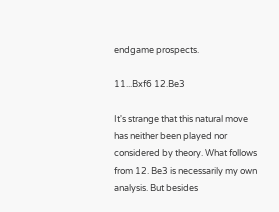endgame prospects.

11...Bxf6 12.Be3

It's strange that this natural move has neither been played nor considered by theory. What follows from 12. Be3 is necessarily my own analysis. But besides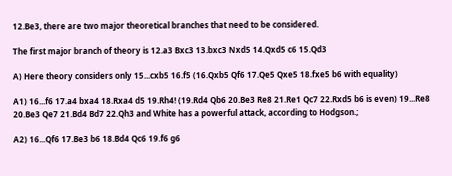12.Be3, there are two major theoretical branches that need to be considered.

The first major branch of theory is 12.a3 Bxc3 13.bxc3 Nxd5 14.Qxd5 c6 15.Qd3

A) Here theory considers only 15...cxb5 16.f5 (16.Qxb5 Qf6 17.Qe5 Qxe5 18.fxe5 b6 with equality)

A1) 16...f6 17.a4 bxa4 18.Rxa4 d5 19.Rh4! (19.Rd4 Qb6 20.Be3 Re8 21.Re1 Qc7 22.Rxd5 b6 is even) 19...Re8 20.Be3 Qe7 21.Bd4 Bd7 22.Qh3 and White has a powerful attack, according to Hodgson.;

A2) 16...Qf6 17.Be3 b6 18.Bd4 Qc6 19.f6 g6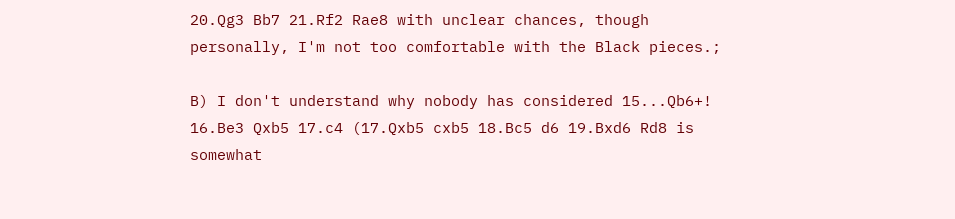20.Qg3 Bb7 21.Rf2 Rae8 with unclear chances, though personally, I'm not too comfortable with the Black pieces.;

B) I don't understand why nobody has considered 15...Qb6+! 16.Be3 Qxb5 17.c4 (17.Qxb5 cxb5 18.Bc5 d6 19.Bxd6 Rd8 is somewhat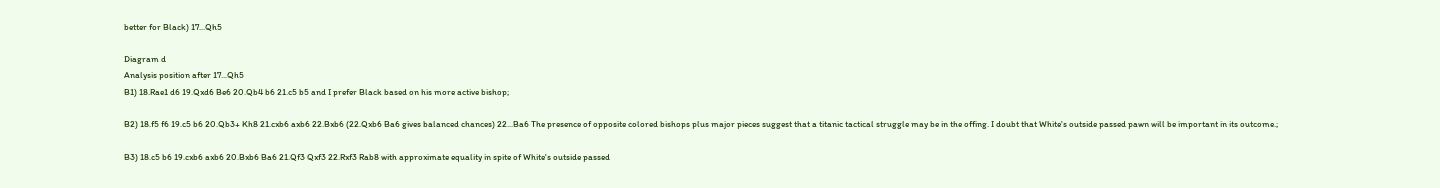better for Black) 17...Qh5

Diagram d
Analysis position after 17...Qh5
B1) 18.Rae1 d6 19.Qxd6 Be6 20.Qb4 b6 21.c5 b5 and I prefer Black based on his more active bishop;

B2) 18.f5 f6 19.c5 b6 20.Qb3+ Kh8 21.cxb6 axb6 22.Bxb6 (22.Qxb6 Ba6 gives balanced chances) 22...Ba6 The presence of opposite colored bishops plus major pieces suggest that a titanic tactical struggle may be in the offing. I doubt that White's outside passed pawn will be important in its outcome.;

B3) 18.c5 b6 19.cxb6 axb6 20.Bxb6 Ba6 21.Qf3 Qxf3 22.Rxf3 Rab8 with approximate equality in spite of White's outside passed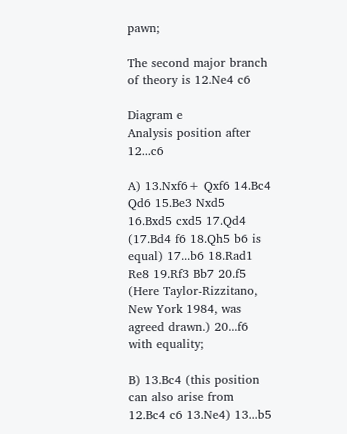pawn;

The second major branch of theory is 12.Ne4 c6

Diagram e
Analysis position after 12...c6

A) 13.Nxf6+ Qxf6 14.Bc4 Qd6 15.Be3 Nxd5 16.Bxd5 cxd5 17.Qd4 (17.Bd4 f6 18.Qh5 b6 is equal) 17...b6 18.Rad1 Re8 19.Rf3 Bb7 20.f5 (Here Taylor-Rizzitano, New York 1984, was agreed drawn.) 20...f6 with equality;

B) 13.Bc4 (this position can also arise from 12.Bc4 c6 13.Ne4) 13...b5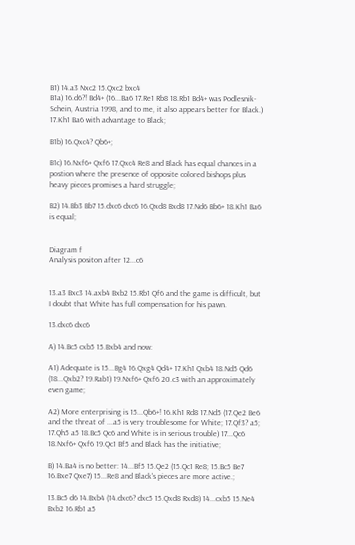B1) 14.a3 Nxc2 15.Qxc2 bxc4
B1a) 16.d6?! Bd4+ (16...Ba6 17.Re1 Rb8 18.Rb1 Bd4+ was Podlesnik-Schein, Austria 1998, and to me, it also appears better for Black.) 17.Kh1 Ba6 with advantage to Black;

B1b) 16.Qxc4? Qb6+;

B1c) 16.Nxf6+ Qxf6 17.Qxc4 Re8 and Black has equal chances in a postion where the presence of opposite colored bishops plus heavy pieces promises a hard struggle;

B2) 14.Bb3 Bb7 15.dxc6 dxc6 16.Qxd8 Bxd8 17.Nd6 Bb6+ 18.Kh1 Ba6 is equal;


Diagram f
Analysis positon after 12...c6


13.a3 Bxc3 14.axb4 Bxb2 15.Rb1 Qf6 and the game is difficult, but I doubt that White has full compensation for his pawn.

13.dxc6 dxc6

A) 14.Bc5 cxb5 15.Bxb4 and now:

A1) Adequate is 15...Bg4 16.Qxg4 Qd4+ 17.Kh1 Qxb4 18.Nd5 Qd6 (18...Qxb2? 19.Rab1) 19.Nxf6+ Qxf6 20.c3 with an approximately even game;

A2) More enterprising is 15...Qb6+! 16.Kh1 Rd8 17.Nd5 (17.Qe2 Be6 and the threat of ...a5 is very troublesome for White; 17.Qf3? a5; 17.Qh5 a5 18.Bc5 Qc6 and White is in serious trouble) 17...Qc6 18.Nxf6+ Qxf6 19.Qc1 Bf5 and Black has the initiative;

B) 14.Ba4 is no better: 14...Bf5 15.Qe2 (15.Qc1 Re8; 15.Bc5 Be7 16.Bxe7 Qxe7) 15...Re8 and Black's pieces are more active.;

13.Bc5 d6 14.Bxb4 (14.dxc6? dxc5 15.Qxd8 Rxd8) 14...cxb5 15.Ne4 Bxb2 16.Rb1 a5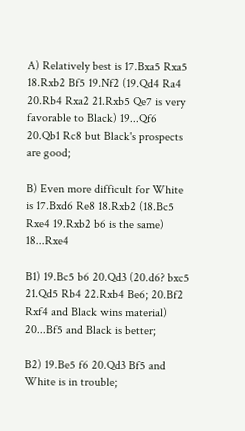A) Relatively best is 17.Bxa5 Rxa5 18.Rxb2 Bf5 19.Nf2 (19.Qd4 Ra4 20.Rb4 Rxa2 21.Rxb5 Qe7 is very favorable to Black) 19...Qf6 20.Qb1 Rc8 but Black's prospects are good;

B) Even more difficult for White is 17.Bxd6 Re8 18.Rxb2 (18.Bc5 Rxe4 19.Rxb2 b6 is the same) 18...Rxe4

B1) 19.Bc5 b6 20.Qd3 (20.d6? bxc5 21.Qd5 Rb4 22.Rxb4 Be6; 20.Bf2 Rxf4 and Black wins material) 20...Bf5 and Black is better;

B2) 19.Be5 f6 20.Qd3 Bf5 and White is in trouble;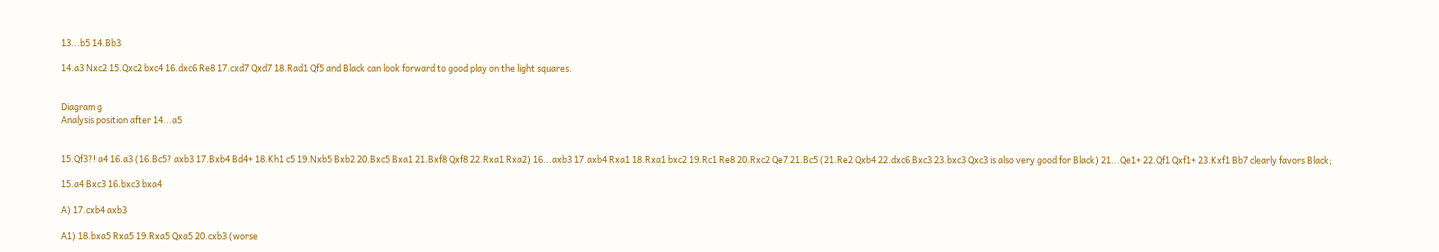13...b5 14.Bb3

14.a3 Nxc2 15.Qxc2 bxc4 16.dxc6 Re8 17.cxd7 Qxd7 18.Rad1 Qf5 and Black can look forward to good play on the light squares.


Diagram g
Analysis position after 14...a5


15.Qf3?! a4 16.a3 (16.Bc5? axb3 17.Bxb4 Bd4+ 18.Kh1 c5 19.Nxb5 Bxb2 20.Bxc5 Bxa1 21.Bxf8 Qxf8 22.Rxa1 Rxa2) 16...axb3 17.axb4 Rxa1 18.Rxa1 bxc2 19.Rc1 Re8 20.Rxc2 Qe7 21.Bc5 (21.Re2 Qxb4 22.dxc6 Bxc3 23.bxc3 Qxc3 is also very good for Black) 21...Qe1+ 22.Qf1 Qxf1+ 23.Kxf1 Bb7 clearly favors Black;

15.a4 Bxc3 16.bxc3 bxa4

A) 17.cxb4 axb3

A1) 18.bxa5 Rxa5 19.Rxa5 Qxa5 20.cxb3 (worse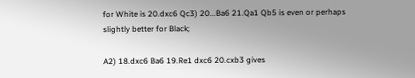for White is 20.dxc6 Qc3) 20...Ba6 21.Qa1 Qb5 is even or perhaps slightly better for Black;

A2) 18.dxc6 Ba6 19.Re1 dxc6 20.cxb3 gives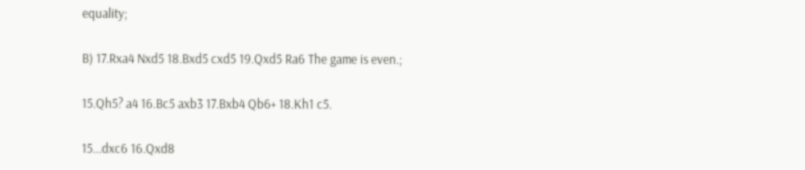equality;

B) 17.Rxa4 Nxd5 18.Bxd5 cxd5 19.Qxd5 Ra6 The game is even.;

15.Qh5? a4 16.Bc5 axb3 17.Bxb4 Qb6+ 18.Kh1 c5.

15...dxc6 16.Qxd8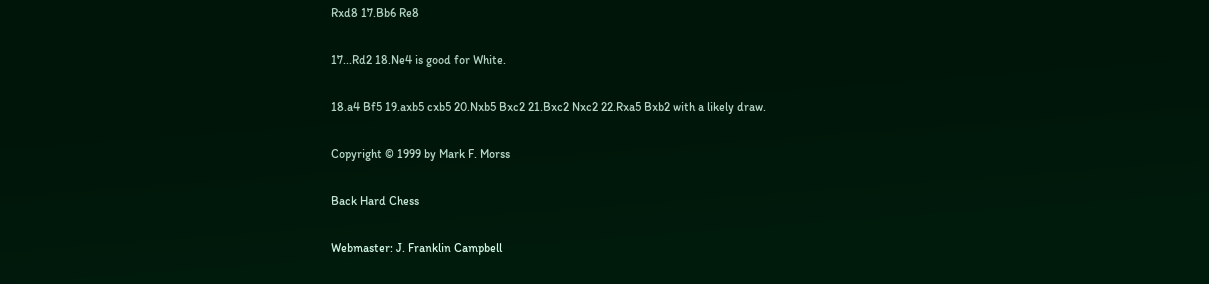Rxd8 17.Bb6 Re8

17...Rd2 18.Ne4 is good for White.

18.a4 Bf5 19.axb5 cxb5 20.Nxb5 Bxc2 21.Bxc2 Nxc2 22.Rxa5 Bxb2 with a likely draw.

Copyright © 1999 by Mark F. Morss

Back Hard Chess

Webmaster: J. Franklin Campbell